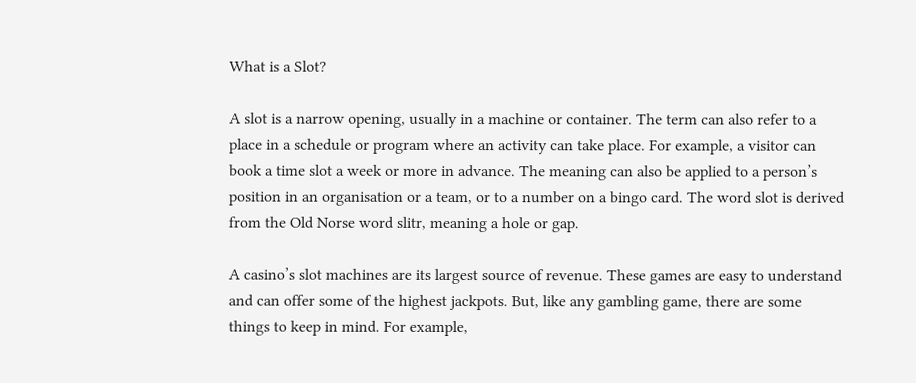What is a Slot?

A slot is a narrow opening, usually in a machine or container. The term can also refer to a place in a schedule or program where an activity can take place. For example, a visitor can book a time slot a week or more in advance. The meaning can also be applied to a person’s position in an organisation or a team, or to a number on a bingo card. The word slot is derived from the Old Norse word slitr, meaning a hole or gap.

A casino’s slot machines are its largest source of revenue. These games are easy to understand and can offer some of the highest jackpots. But, like any gambling game, there are some things to keep in mind. For example,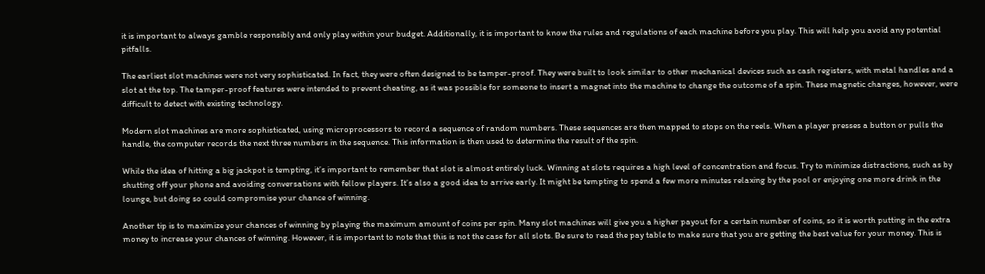it is important to always gamble responsibly and only play within your budget. Additionally, it is important to know the rules and regulations of each machine before you play. This will help you avoid any potential pitfalls.

The earliest slot machines were not very sophisticated. In fact, they were often designed to be tamper-proof. They were built to look similar to other mechanical devices such as cash registers, with metal handles and a slot at the top. The tamper-proof features were intended to prevent cheating, as it was possible for someone to insert a magnet into the machine to change the outcome of a spin. These magnetic changes, however, were difficult to detect with existing technology.

Modern slot machines are more sophisticated, using microprocessors to record a sequence of random numbers. These sequences are then mapped to stops on the reels. When a player presses a button or pulls the handle, the computer records the next three numbers in the sequence. This information is then used to determine the result of the spin.

While the idea of hitting a big jackpot is tempting, it’s important to remember that slot is almost entirely luck. Winning at slots requires a high level of concentration and focus. Try to minimize distractions, such as by shutting off your phone and avoiding conversations with fellow players. It’s also a good idea to arrive early. It might be tempting to spend a few more minutes relaxing by the pool or enjoying one more drink in the lounge, but doing so could compromise your chance of winning.

Another tip is to maximize your chances of winning by playing the maximum amount of coins per spin. Many slot machines will give you a higher payout for a certain number of coins, so it is worth putting in the extra money to increase your chances of winning. However, it is important to note that this is not the case for all slots. Be sure to read the pay table to make sure that you are getting the best value for your money. This is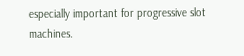especially important for progressive slot machines.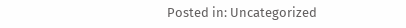Posted in: Uncategorized